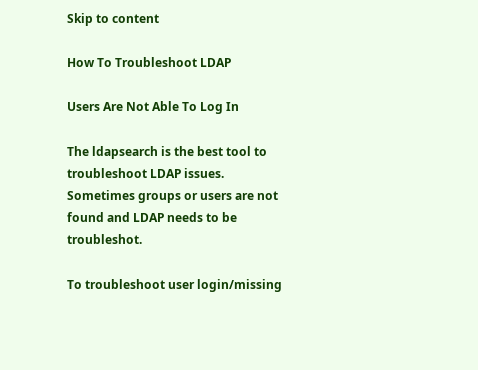Skip to content

How To Troubleshoot LDAP

Users Are Not Able To Log In

The ldapsearch is the best tool to troubleshoot LDAP issues. Sometimes groups or users are not found and LDAP needs to be troubleshot.

To troubleshoot user login/missing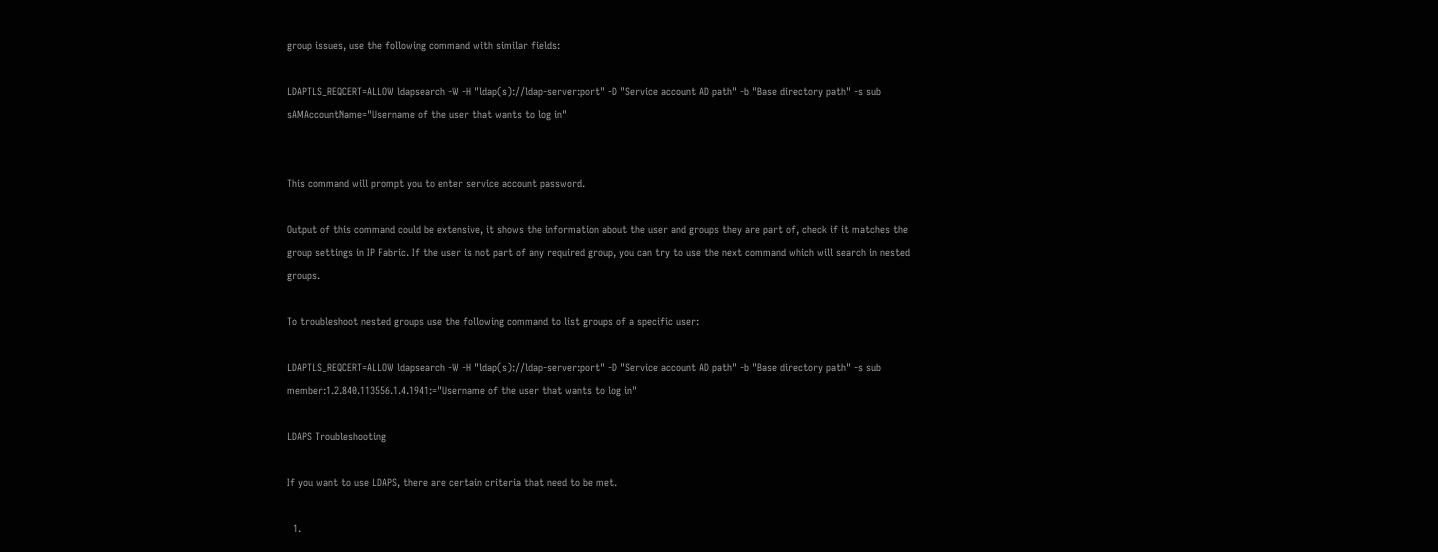group issues, use the following command with similar fields:

LDAPTLS_REQCERT=ALLOW ldapsearch -W -H "ldap(s)://ldap-server:port" -D "Service account AD path" -b "Base directory path" -s sub sAMAccountName="Username of the user that wants to log in"


This command will prompt you to enter service account password.

Output of this command could be extensive, it shows the information about the user and groups they are part of, check if it matches the group settings in IP Fabric. If the user is not part of any required group, you can try to use the next command which will search in nested groups.

To troubleshoot nested groups use the following command to list groups of a specific user:

LDAPTLS_REQCERT=ALLOW ldapsearch -W -H "ldap(s)://ldap-server:port" -D "Service account AD path" -b "Base directory path" -s sub member:1.2.840.113556.1.4.1941:="Username of the user that wants to log in"

LDAPS Troubleshooting

If you want to use LDAPS, there are certain criteria that need to be met.

  1.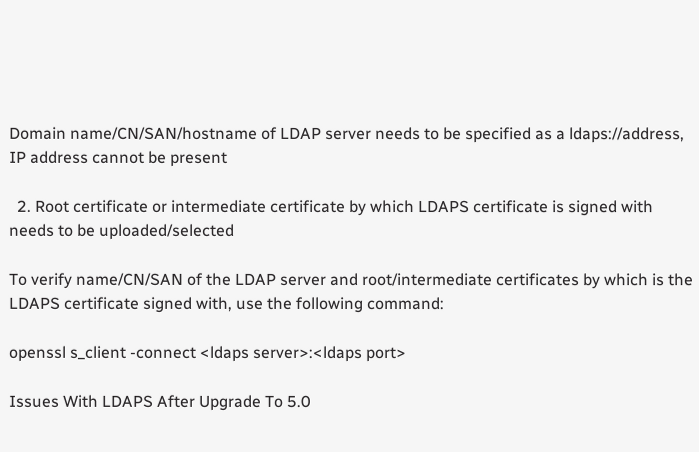Domain name/CN/SAN/hostname of LDAP server needs to be specified as a ldaps://address, IP address cannot be present

  2. Root certificate or intermediate certificate by which LDAPS certificate is signed with needs to be uploaded/selected

To verify name/CN/SAN of the LDAP server and root/intermediate certificates by which is the LDAPS certificate signed with, use the following command:

openssl s_client -connect <ldaps server>:<ldaps port>

Issues With LDAPS After Upgrade To 5.0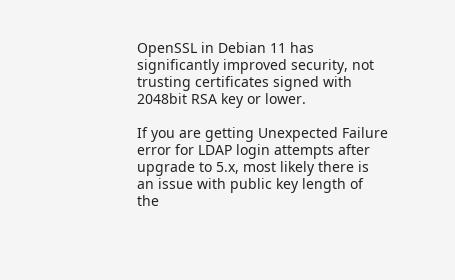OpenSSL in Debian 11 has significantly improved security, not trusting certificates signed with 2048bit RSA key or lower.

If you are getting Unexpected Failure error for LDAP login attempts after upgrade to 5.x, most likely there is an issue with public key length of the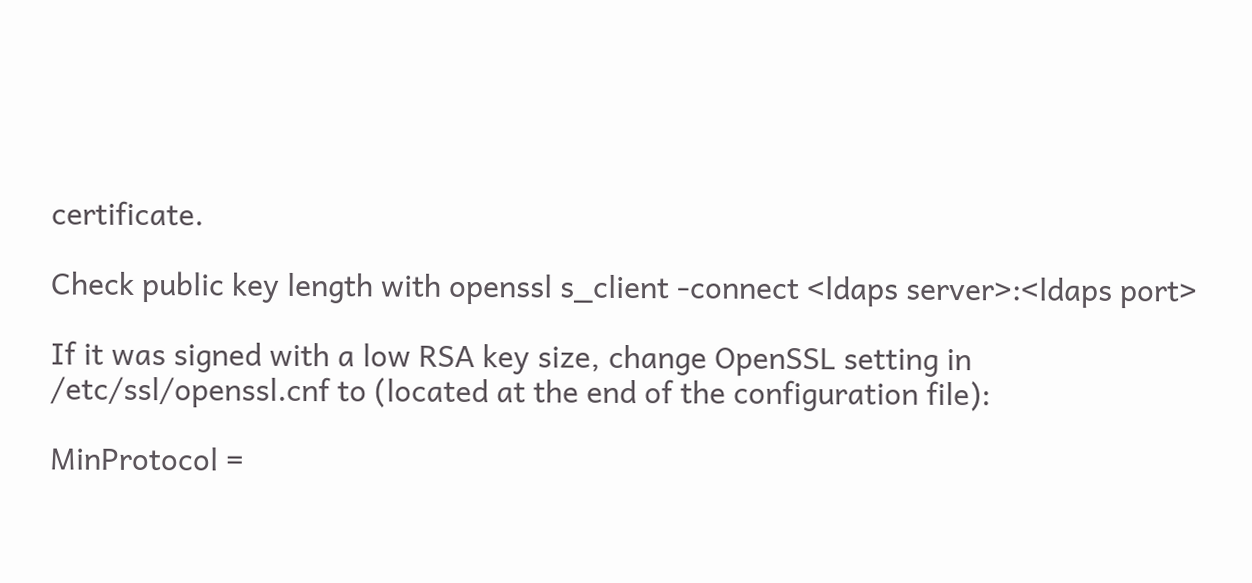certificate.

Check public key length with openssl s_client -connect <ldaps server>:<ldaps port>

If it was signed with a low RSA key size, change OpenSSL setting in /etc/ssl/openssl.cnf to (located at the end of the configuration file):

MinProtocol =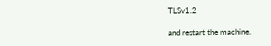TLSv1.2

and restart the machine.